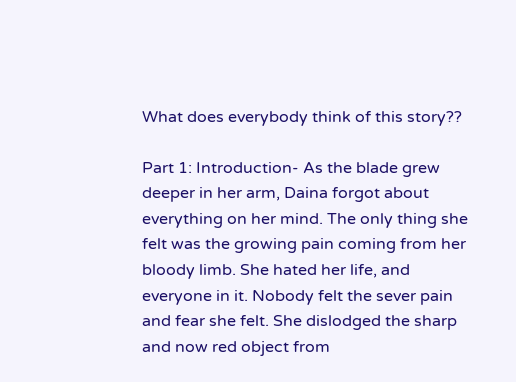What does everybody think of this story??

Part 1: Introduction- As the blade grew deeper in her arm, Daina forgot about everything on her mind. The only thing she felt was the growing pain coming from her bloody limb. She hated her life, and everyone in it. Nobody felt the sever pain and fear she felt. She dislodged the sharp and now red object from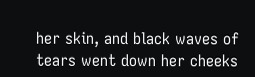her skin, and black waves of tears went down her cheeks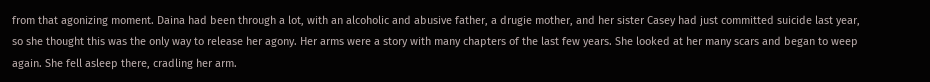from that agonizing moment. Daina had been through a lot, with an alcoholic and abusive father, a drugie mother, and her sister Casey had just committed suicide last year, so she thought this was the only way to release her agony. Her arms were a story with many chapters of the last few years. She looked at her many scars and began to weep again. She fell asleep there, cradling her arm.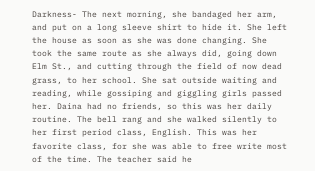Darkness- The next morning, she bandaged her arm, and put on a long sleeve shirt to hide it. She left the house as soon as she was done changing. She took the same route as she always did, going down Elm St., and cutting through the field of now dead grass, to her school. She sat outside waiting and reading, while gossiping and giggling girls passed her. Daina had no friends, so this was her daily routine. The bell rang and she walked silently to her first period class, English. This was her favorite class, for she was able to free write most of the time. The teacher said he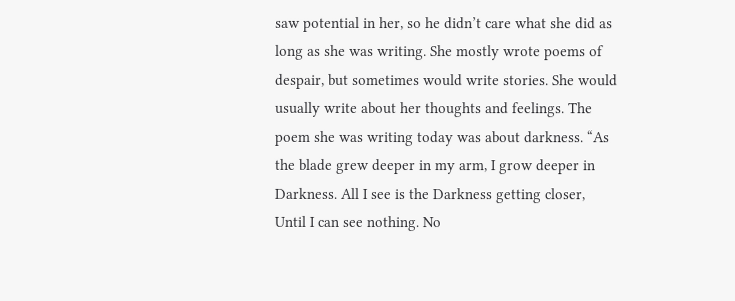saw potential in her, so he didn’t care what she did as long as she was writing. She mostly wrote poems of despair, but sometimes would write stories. She would usually write about her thoughts and feelings. The poem she was writing today was about darkness. “As the blade grew deeper in my arm, I grow deeper in Darkness. All I see is the Darkness getting closer, Until I can see nothing. No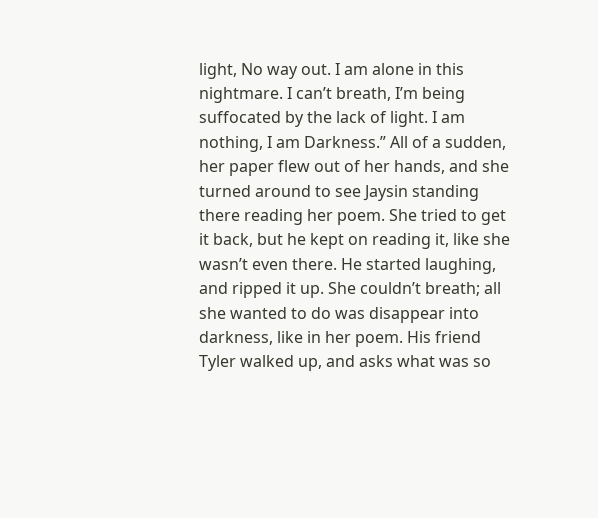light, No way out. I am alone in this nightmare. I can’t breath, I’m being suffocated by the lack of light. I am nothing, I am Darkness.” All of a sudden, her paper flew out of her hands, and she turned around to see Jaysin standing there reading her poem. She tried to get it back, but he kept on reading it, like she wasn’t even there. He started laughing, and ripped it up. She couldn’t breath; all she wanted to do was disappear into darkness, like in her poem. His friend Tyler walked up, and asks what was so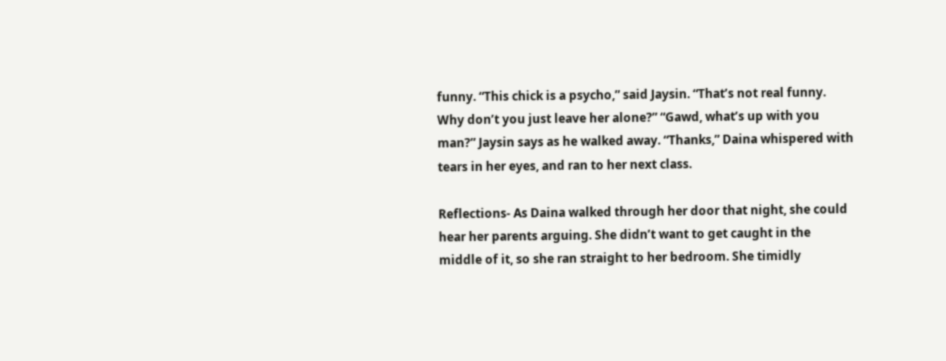funny. “This chick is a psycho,” said Jaysin. “That’s not real funny. Why don’t you just leave her alone?” “Gawd, what’s up with you man?” Jaysin says as he walked away. “Thanks,” Daina whispered with tears in her eyes, and ran to her next class.

Reflections- As Daina walked through her door that night, she could hear her parents arguing. She didn’t want to get caught in the middle of it, so she ran straight to her bedroom. She timidly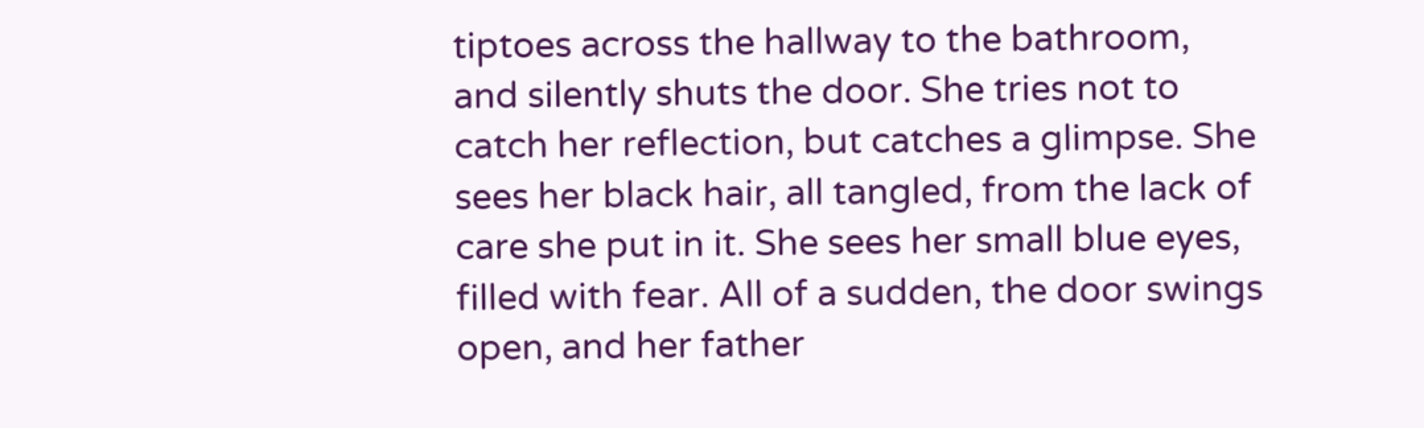tiptoes across the hallway to the bathroom, and silently shuts the door. She tries not to catch her reflection, but catches a glimpse. She sees her black hair, all tangled, from the lack of care she put in it. She sees her small blue eyes, filled with fear. All of a sudden, the door swings open, and her father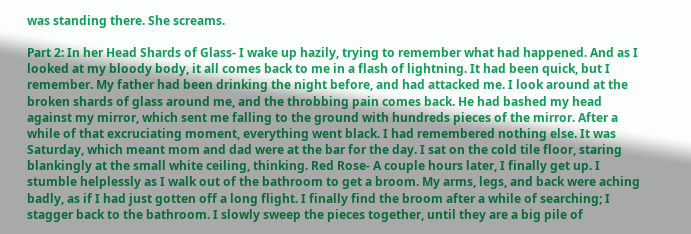was standing there. She screams.

Part 2: In her Head Shards of Glass- I wake up hazily, trying to remember what had happened. And as I looked at my bloody body, it all comes back to me in a flash of lightning. It had been quick, but I remember. My father had been drinking the night before, and had attacked me. I look around at the broken shards of glass around me, and the throbbing pain comes back. He had bashed my head against my mirror, which sent me falling to the ground with hundreds pieces of the mirror. After a while of that excruciating moment, everything went black. I had remembered nothing else. It was Saturday, which meant mom and dad were at the bar for the day. I sat on the cold tile floor, staring blankingly at the small white ceiling, thinking. Red Rose- A couple hours later, I finally get up. I stumble helplessly as I walk out of the bathroom to get a broom. My arms, legs, and back were aching badly, as if I had just gotten off a long flight. I finally find the broom after a while of searching; I stagger back to the bathroom. I slowly sweep the pieces together, until they are a big pile of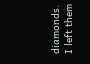diamonds. I left them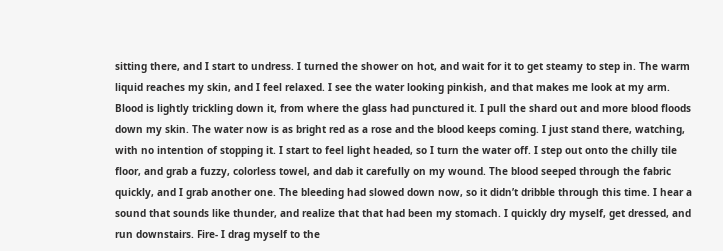sitting there, and I start to undress. I turned the shower on hot, and wait for it to get steamy to step in. The warm liquid reaches my skin, and I feel relaxed. I see the water looking pinkish, and that makes me look at my arm. Blood is lightly trickling down it, from where the glass had punctured it. I pull the shard out and more blood floods down my skin. The water now is as bright red as a rose and the blood keeps coming. I just stand there, watching, with no intention of stopping it. I start to feel light headed, so I turn the water off. I step out onto the chilly tile floor, and grab a fuzzy, colorless towel, and dab it carefully on my wound. The blood seeped through the fabric quickly, and I grab another one. The bleeding had slowed down now, so it didn’t dribble through this time. I hear a sound that sounds like thunder, and realize that that had been my stomach. I quickly dry myself, get dressed, and run downstairs. Fire- I drag myself to the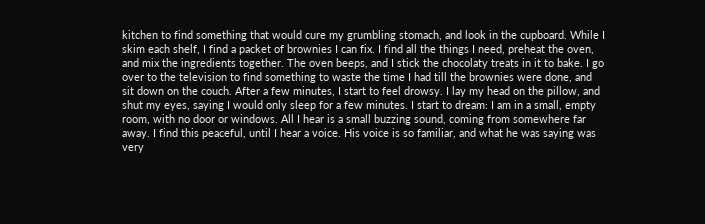kitchen to find something that would cure my grumbling stomach, and look in the cupboard. While I skim each shelf, I find a packet of brownies I can fix. I find all the things I need, preheat the oven, and mix the ingredients together. The oven beeps, and I stick the chocolaty treats in it to bake. I go over to the television to find something to waste the time I had till the brownies were done, and sit down on the couch. After a few minutes, I start to feel drowsy. I lay my head on the pillow, and shut my eyes, saying I would only sleep for a few minutes. I start to dream: I am in a small, empty room, with no door or windows. All I hear is a small buzzing sound, coming from somewhere far away. I find this peaceful, until I hear a voice. His voice is so familiar, and what he was saying was very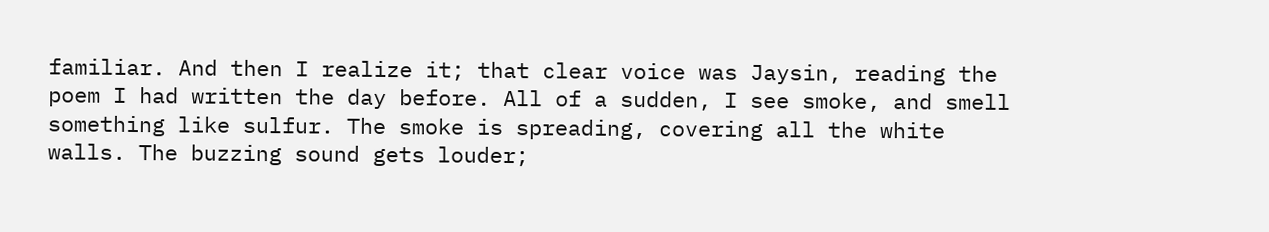familiar. And then I realize it; that clear voice was Jaysin, reading the poem I had written the day before. All of a sudden, I see smoke, and smell something like sulfur. The smoke is spreading, covering all the white walls. The buzzing sound gets louder;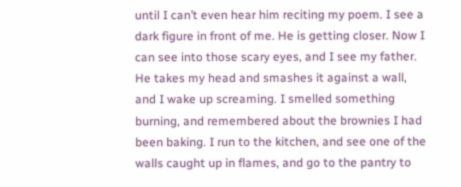until I can’t even hear him reciting my poem. I see a dark figure in front of me. He is getting closer. Now I can see into those scary eyes, and I see my father. He takes my head and smashes it against a wall, and I wake up screaming. I smelled something burning, and remembered about the brownies I had been baking. I run to the kitchen, and see one of the walls caught up in flames, and go to the pantry to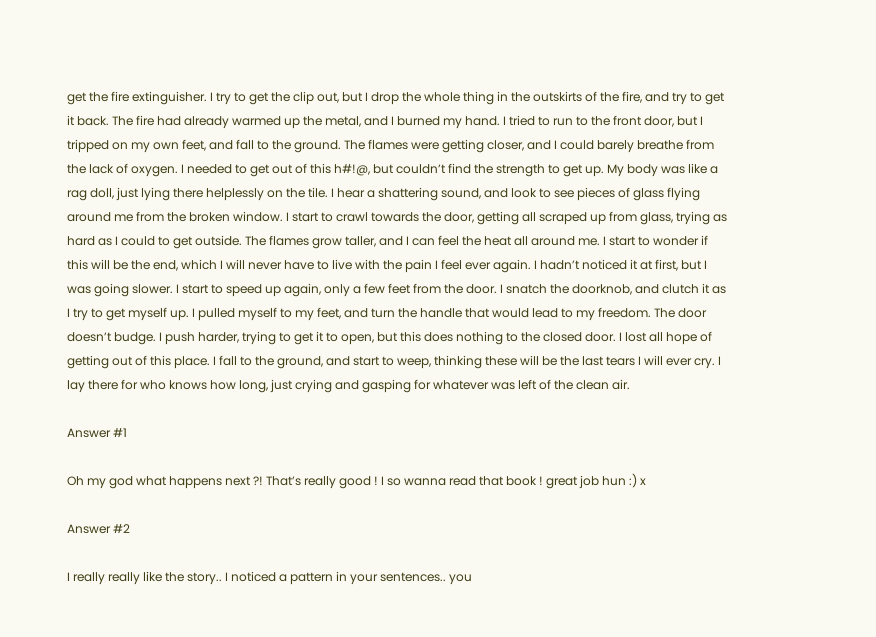get the fire extinguisher. I try to get the clip out, but I drop the whole thing in the outskirts of the fire, and try to get it back. The fire had already warmed up the metal, and I burned my hand. I tried to run to the front door, but I tripped on my own feet, and fall to the ground. The flames were getting closer, and I could barely breathe from the lack of oxygen. I needed to get out of this h#!@, but couldn’t find the strength to get up. My body was like a rag doll, just lying there helplessly on the tile. I hear a shattering sound, and look to see pieces of glass flying around me from the broken window. I start to crawl towards the door, getting all scraped up from glass, trying as hard as I could to get outside. The flames grow taller, and I can feel the heat all around me. I start to wonder if this will be the end, which I will never have to live with the pain I feel ever again. I hadn’t noticed it at first, but I was going slower. I start to speed up again, only a few feet from the door. I snatch the doorknob, and clutch it as I try to get myself up. I pulled myself to my feet, and turn the handle that would lead to my freedom. The door doesn’t budge. I push harder, trying to get it to open, but this does nothing to the closed door. I lost all hope of getting out of this place. I fall to the ground, and start to weep, thinking these will be the last tears I will ever cry. I lay there for who knows how long, just crying and gasping for whatever was left of the clean air.

Answer #1

Oh my god what happens next ?! That’s really good ! I so wanna read that book ! great job hun :) x

Answer #2

I really really like the story.. I noticed a pattern in your sentences.. you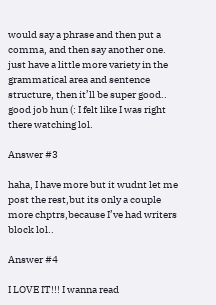would say a phrase and then put a comma, and then say another one. just have a little more variety in the grammatical area and sentence structure, then it’ll be super good.. good job hun (: I felt like I was right there watching lol.

Answer #3

haha, I have more but it wudnt let me post the rest,but its only a couple more chptrs,because I’ve had writers block lol..

Answer #4

I LOVE IT!!! I wanna read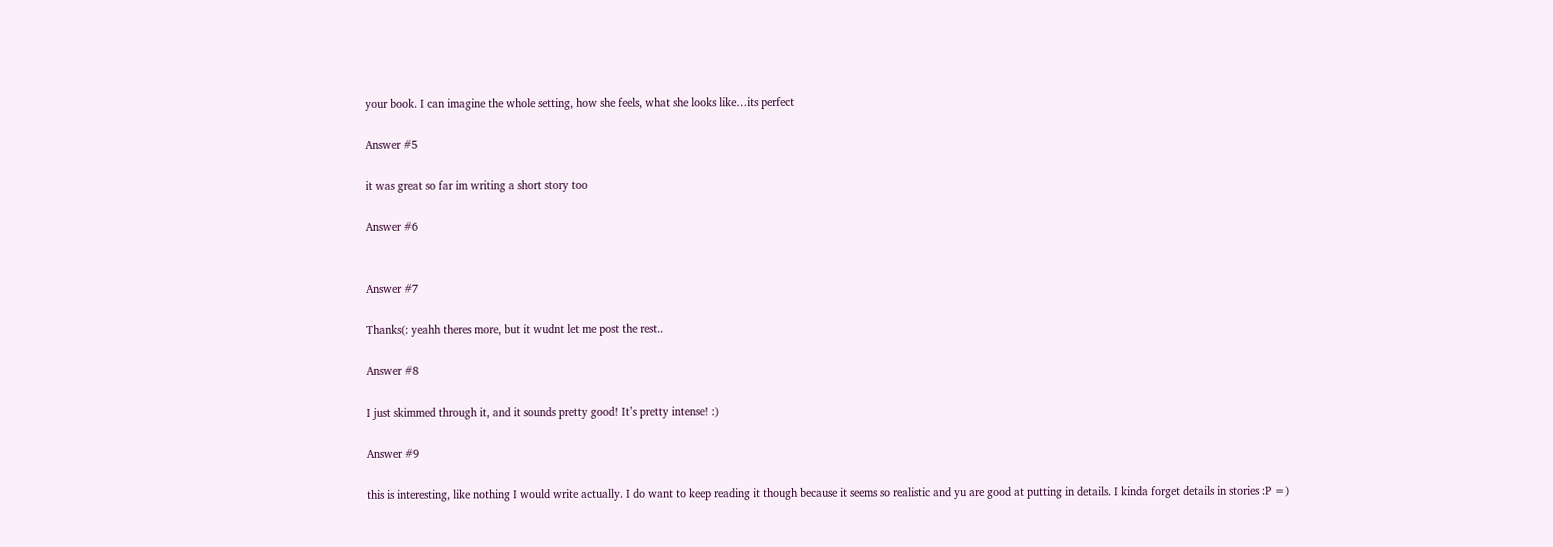your book. I can imagine the whole setting, how she feels, what she looks like…its perfect

Answer #5

it was great so far im writing a short story too

Answer #6


Answer #7

Thanks(: yeahh theres more, but it wudnt let me post the rest..

Answer #8

I just skimmed through it, and it sounds pretty good! It’s pretty intense! :)

Answer #9

this is interesting, like nothing I would write actually. I do want to keep reading it though because it seems so realistic and yu are good at putting in details. I kinda forget details in stories :P =)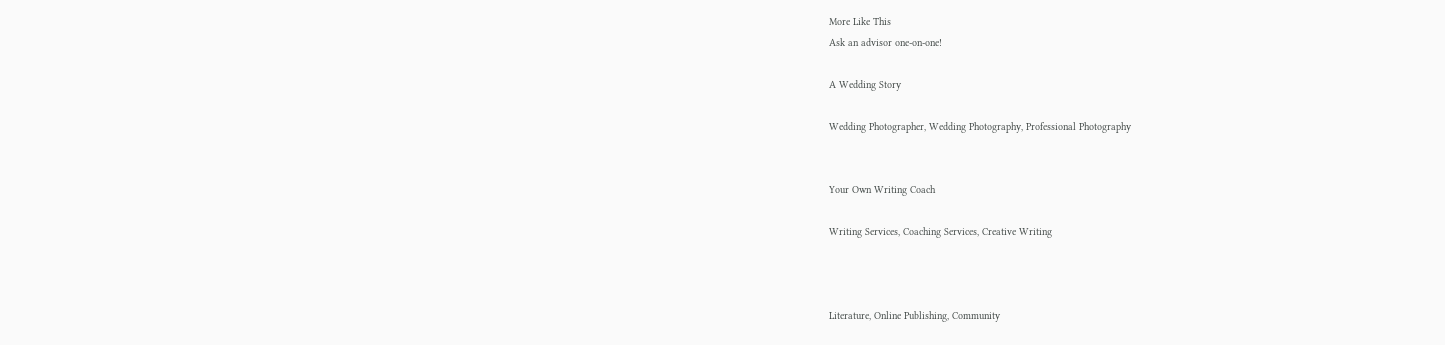More Like This
Ask an advisor one-on-one!

A Wedding Story

Wedding Photographer, Wedding Photography, Professional Photography


Your Own Writing Coach

Writing Services, Coaching Services, Creative Writing



Literature, Online Publishing, Community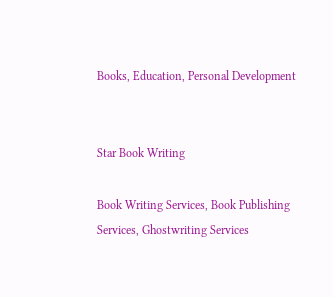Books, Education, Personal Development


Star Book Writing

Book Writing Services, Book Publishing Services, Ghostwriting Services